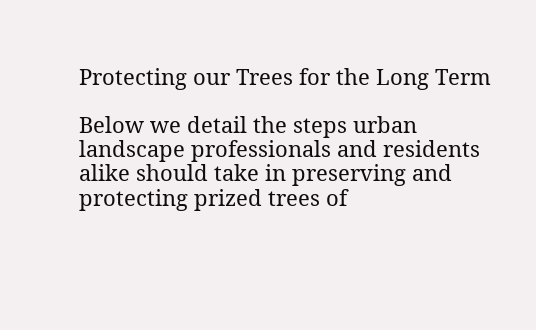Protecting our Trees for the Long Term

Below we detail the steps urban landscape professionals and residents alike should take in preserving and protecting prized trees of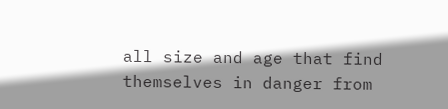all size and age that find themselves in danger from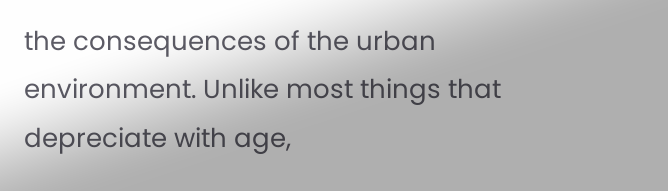the consequences of the urban environment. Unlike most things that depreciate with age,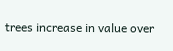trees increase in value over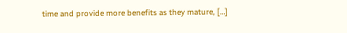time and provide more benefits as they mature, […]